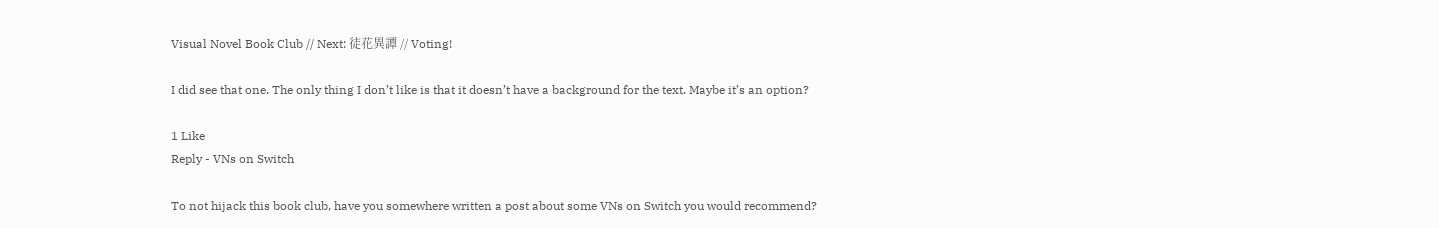Visual Novel Book Club // Next: 徒花異譚 // Voting!

I did see that one. The only thing I don’t like is that it doesn’t have a background for the text. Maybe it’s an option?

1 Like
Reply - VNs on Switch

To not hijack this book club, have you somewhere written a post about some VNs on Switch you would recommend?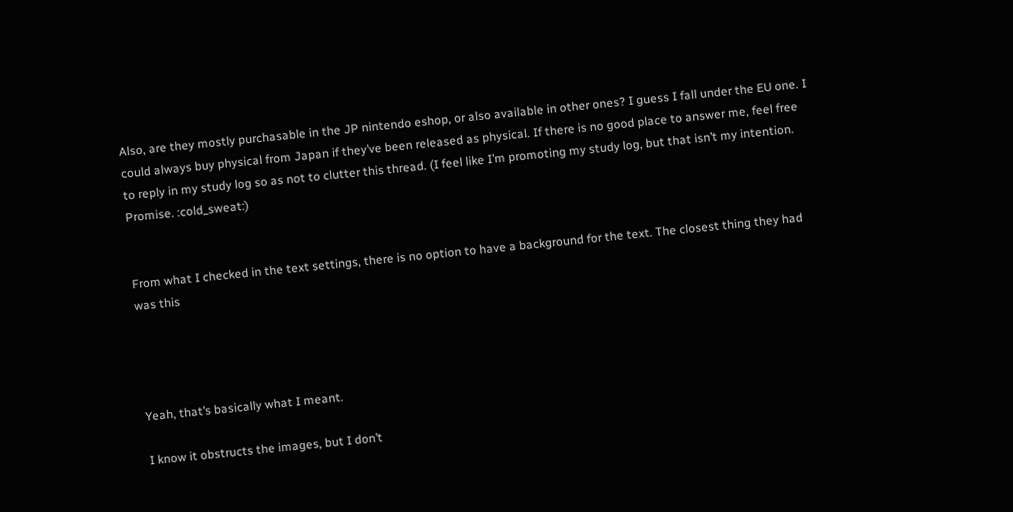Also, are they mostly purchasable in the JP nintendo eshop, or also available in other ones? I guess I fall under the EU one. I could always buy physical from Japan if they’ve been released as physical. If there is no good place to answer me, feel free to reply in my study log so as not to clutter this thread. (I feel like I’m promoting my study log, but that isn’t my intention. Promise. :cold_sweat:)


From what I checked in the text settings, there is no option to have a background for the text. The closest thing they had was this




Yeah, that’s basically what I meant.

I know it obstructs the images, but I don’t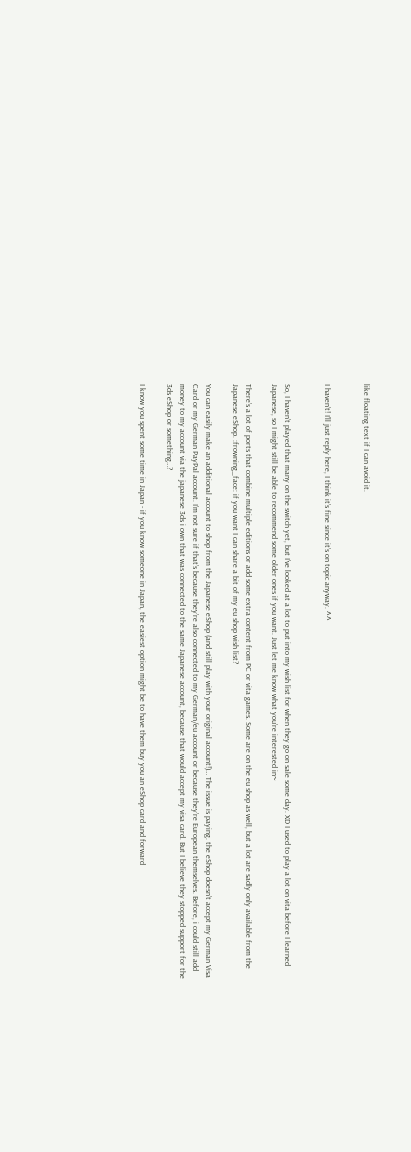like floating text if I can avoid it.


I haven’t! I’ll just reply here, I think it’s fine since it’s on topic anyway. ^^


So, I haven’t played that many on the switch yet, but I’ve looked at a lot to put into my wish list for when they go on sale some day. XD I used to play a lot on vita before I learned Japanese, so I might still be able to recommend some older ones if you want. Just let me know what you’re interested in~

There’s a lot of ports that combine multiple editions or add some extra content from PC or vita games. Some are on the eu shop as well, but a lot are sadly only available from the Japanese eShop. :frowning_face: if you want I can share a bit of my eu shop wish list?

You can easily make an additional account to shop from the Japanese eShop (and still play with your original account!)… The issue is paying. the eShop doesn’t accept my German Visa Card or my German PayPal account. I’m not sure if that’s because they’re also connected to my German/eu account or because they’re European themselves. Before, i could still add money to my account via the japanese 3ds i own that was connected to the same Japanese account, because that would accept my visa card. But I believe they stopped support for the 3ds eShop or something…?

I know you spent some time in Japan - if you know someone in Japan, the easiest option might be to have them buy you an eShop card and forward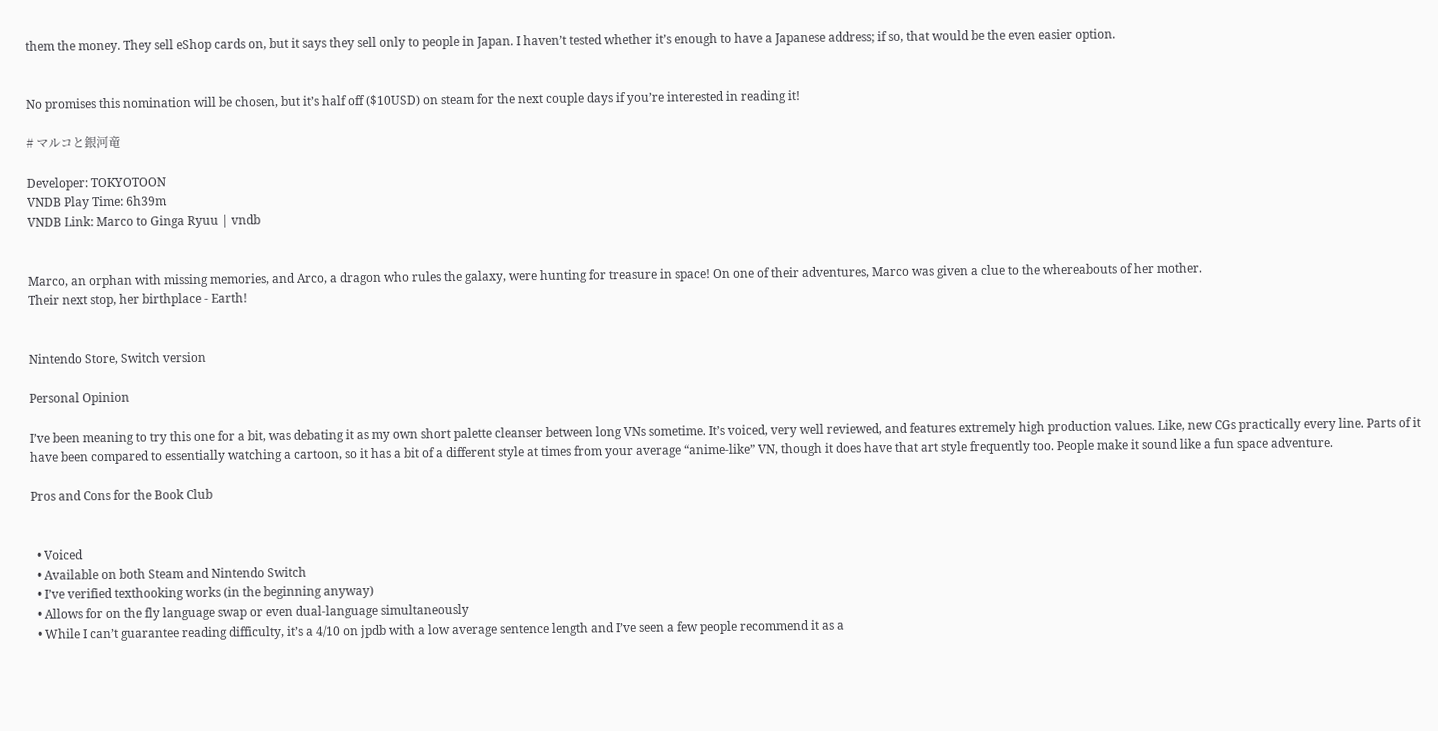them the money. They sell eShop cards on, but it says they sell only to people in Japan. I haven’t tested whether it’s enough to have a Japanese address; if so, that would be the even easier option.


No promises this nomination will be chosen, but it’s half off ($10USD) on steam for the next couple days if you’re interested in reading it!

# マルコと銀河竜

Developer: TOKYOTOON
VNDB Play Time: 6h39m
VNDB Link: Marco to Ginga Ryuu | vndb


Marco, an orphan with missing memories, and Arco, a dragon who rules the galaxy, were hunting for treasure in space! On one of their adventures, Marco was given a clue to the whereabouts of her mother.
Their next stop, her birthplace - Earth!


Nintendo Store, Switch version

Personal Opinion

I’ve been meaning to try this one for a bit, was debating it as my own short palette cleanser between long VNs sometime. It’s voiced, very well reviewed, and features extremely high production values. Like, new CGs practically every line. Parts of it have been compared to essentially watching a cartoon, so it has a bit of a different style at times from your average “anime-like” VN, though it does have that art style frequently too. People make it sound like a fun space adventure.

Pros and Cons for the Book Club


  • Voiced
  • Available on both Steam and Nintendo Switch
  • I’ve verified texthooking works (in the beginning anyway)
  • Allows for on the fly language swap or even dual-language simultaneously
  • While I can’t guarantee reading difficulty, it’s a 4/10 on jpdb with a low average sentence length and I’ve seen a few people recommend it as a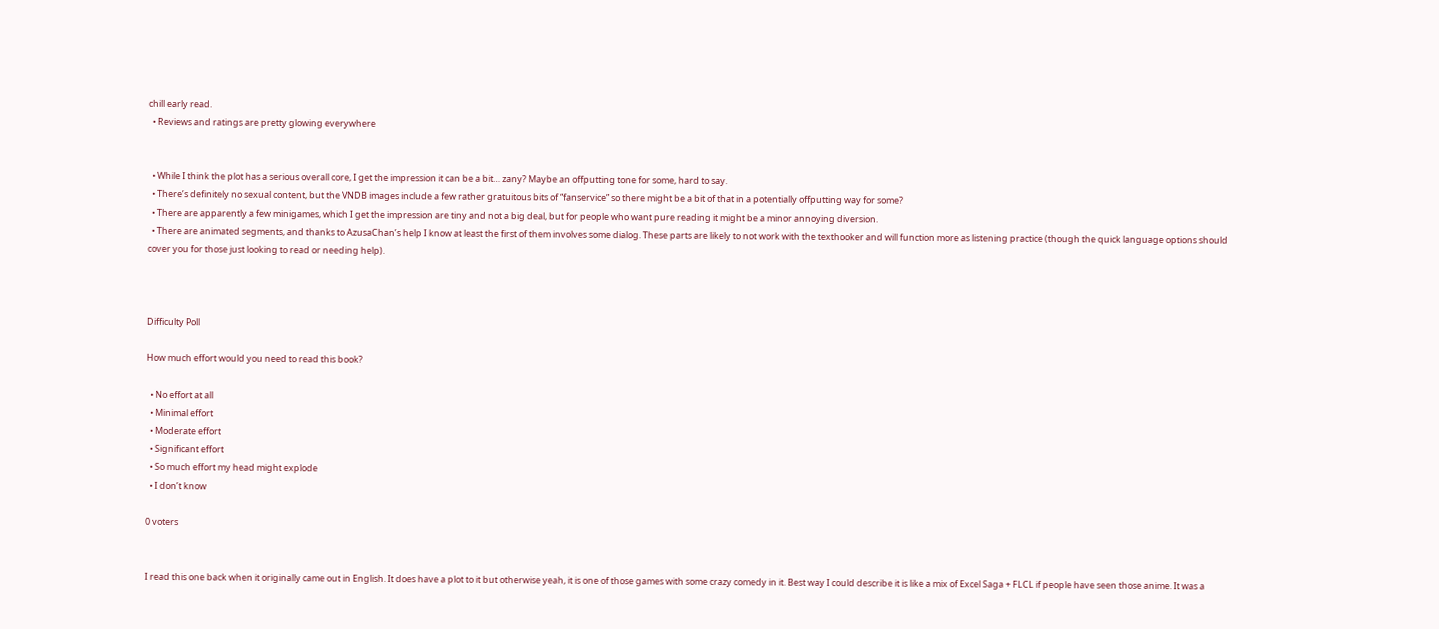chill early read.
  • Reviews and ratings are pretty glowing everywhere


  • While I think the plot has a serious overall core, I get the impression it can be a bit… zany? Maybe an offputting tone for some, hard to say.
  • There’s definitely no sexual content, but the VNDB images include a few rather gratuitous bits of “fanservice” so there might be a bit of that in a potentially offputting way for some?
  • There are apparently a few minigames, which I get the impression are tiny and not a big deal, but for people who want pure reading it might be a minor annoying diversion.
  • There are animated segments, and thanks to AzusaChan’s help I know at least the first of them involves some dialog. These parts are likely to not work with the texthooker and will function more as listening practice (though the quick language options should cover you for those just looking to read or needing help).



Difficulty Poll

How much effort would you need to read this book?

  • No effort at all
  • Minimal effort
  • Moderate effort
  • Significant effort
  • So much effort my head might explode
  • I don’t know

0 voters


I read this one back when it originally came out in English. It does have a plot to it but otherwise yeah, it is one of those games with some crazy comedy in it. Best way I could describe it is like a mix of Excel Saga + FLCL if people have seen those anime. It was a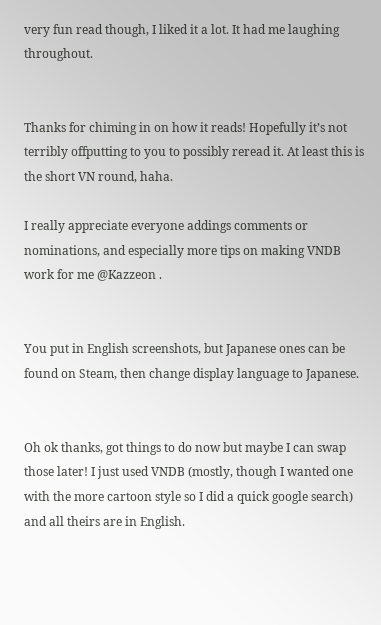very fun read though, I liked it a lot. It had me laughing throughout.


Thanks for chiming in on how it reads! Hopefully it’s not terribly offputting to you to possibly reread it. At least this is the short VN round, haha.

I really appreciate everyone addings comments or nominations, and especially more tips on making VNDB work for me @Kazzeon .


You put in English screenshots, but Japanese ones can be found on Steam, then change display language to Japanese.


Oh ok thanks, got things to do now but maybe I can swap those later! I just used VNDB (mostly, though I wanted one with the more cartoon style so I did a quick google search) and all theirs are in English.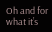Oh and for what it’s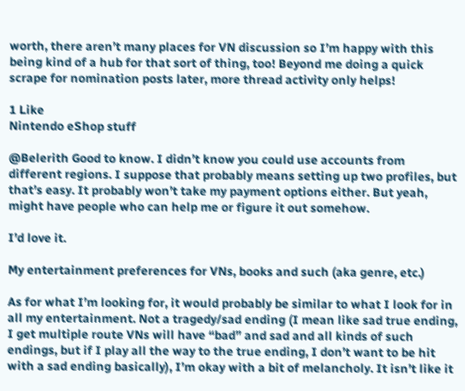worth, there aren’t many places for VN discussion so I’m happy with this being kind of a hub for that sort of thing, too! Beyond me doing a quick scrape for nomination posts later, more thread activity only helps!

1 Like
Nintendo eShop stuff

@Belerith Good to know. I didn’t know you could use accounts from different regions. I suppose that probably means setting up two profiles, but that’s easy. It probably won’t take my payment options either. But yeah, might have people who can help me or figure it out somehow.

I’d love it.

My entertainment preferences for VNs, books and such (aka genre, etc.)

As for what I’m looking for, it would probably be similar to what I look for in all my entertainment. Not a tragedy/sad ending (I mean like sad true ending, I get multiple route VNs will have “bad” and sad and all kinds of such endings, but if I play all the way to the true ending, I don’t want to be hit with a sad ending basically), I’m okay with a bit of melancholy. It isn’t like it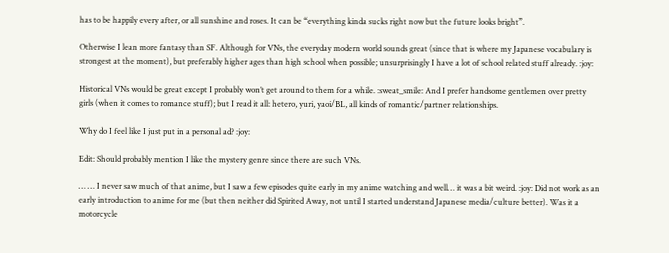has to be happily every after, or all sunshine and roses. It can be “everything kinda sucks right now but the future looks bright”.

Otherwise I lean more fantasy than SF. Although for VNs, the everyday modern world sounds great (since that is where my Japanese vocabulary is strongest at the moment), but preferably higher ages than high school when possible; unsurprisingly I have a lot of school related stuff already. :joy:

Historical VNs would be great except I probably won’t get around to them for a while. :sweat_smile: And I prefer handsome gentlemen over pretty girls (when it comes to romance stuff); but I read it all: hetero, yuri, yaoi/BL, all kinds of romantic/partner relationships.

Why do I feel like I just put in a personal ad? :joy:

Edit: Should probably mention I like the mystery genre since there are such VNs.

… … I never saw much of that anime, but I saw a few episodes quite early in my anime watching and well… it was a bit weird. :joy: Did not work as an early introduction to anime for me (but then neither did Spirited Away, not until I started understand Japanese media/culture better). Was it a motorcycle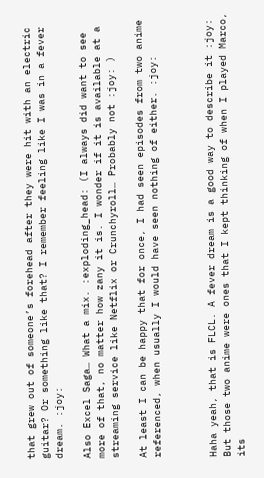that grew out of someone’s forehead after they were hit with an electric guitar? Or something like that? I remember feeling like I was in a fever dream. :joy:

Also Excel Saga… What a mix. :exploding_head: (I always did want to see more of that, no matter how zany it is. I wonder if it is available at a streaming service like Netflix or Crunchyroll… Probably not :joy: )

At least I can be happy that for once, I had seen episodes from two anime referenced, when usually I would have seen nothing of either. :joy:



Haha yeah, that is FLCL. A fever dream is a good way to describe it :joy: But those two anime were ones that I kept thinking of when I played Marco, its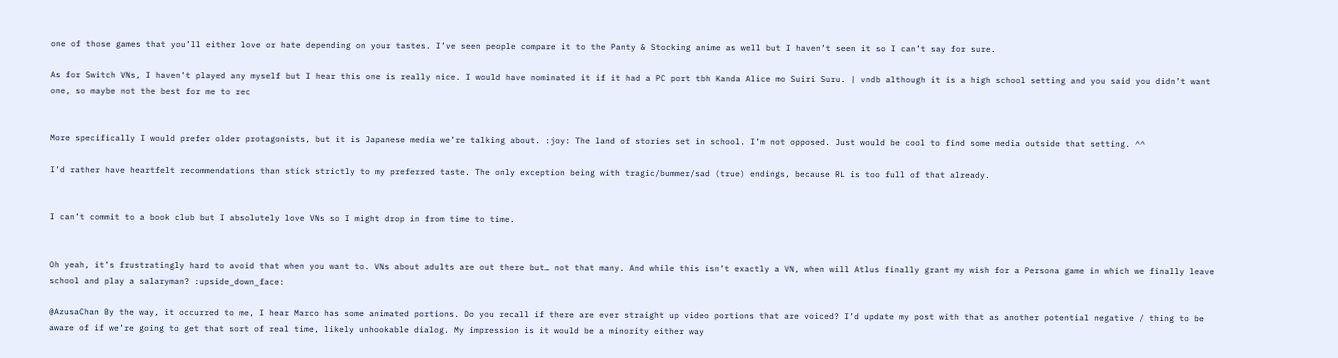one of those games that you’ll either love or hate depending on your tastes. I’ve seen people compare it to the Panty & Stocking anime as well but I haven’t seen it so I can’t say for sure.

As for Switch VNs, I haven’t played any myself but I hear this one is really nice. I would have nominated it if it had a PC port tbh Kanda Alice mo Suiri Suru. | vndb although it is a high school setting and you said you didn’t want one, so maybe not the best for me to rec


More specifically I would prefer older protagonists, but it is Japanese media we’re talking about. :joy: The land of stories set in school. I’m not opposed. Just would be cool to find some media outside that setting. ^^

I’d rather have heartfelt recommendations than stick strictly to my preferred taste. The only exception being with tragic/bummer/sad (true) endings, because RL is too full of that already.


I can’t commit to a book club but I absolutely love VNs so I might drop in from time to time.


Oh yeah, it’s frustratingly hard to avoid that when you want to. VNs about adults are out there but… not that many. And while this isn’t exactly a VN, when will Atlus finally grant my wish for a Persona game in which we finally leave school and play a salaryman? :upside_down_face:

@AzusaChan By the way, it occurred to me, I hear Marco has some animated portions. Do you recall if there are ever straight up video portions that are voiced? I’d update my post with that as another potential negative / thing to be aware of if we’re going to get that sort of real time, likely unhookable dialog. My impression is it would be a minority either way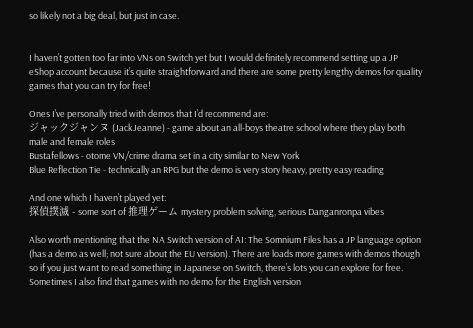so likely not a big deal, but just in case.


I haven’t gotten too far into VNs on Switch yet but I would definitely recommend setting up a JP eShop account because it’s quite straightforward and there are some pretty lengthy demos for quality games that you can try for free!

Ones I’ve personally tried with demos that I’d recommend are:
ジャックジャンヌ (JackJeanne) - game about an all-boys theatre school where they play both male and female roles
Bustafellows - otome VN/crime drama set in a city similar to New York
Blue Reflection Tie - technically an RPG but the demo is very story heavy, pretty easy reading

And one which I haven’t played yet:
探偵撲滅 - some sort of 推理ゲーム mystery problem solving, serious Danganronpa vibes

Also worth mentioning that the NA Switch version of AI: The Somnium Files has a JP language option (has a demo as well; not sure about the EU version). There are loads more games with demos though so if you just want to read something in Japanese on Switch, there’s lots you can explore for free. Sometimes I also find that games with no demo for the English version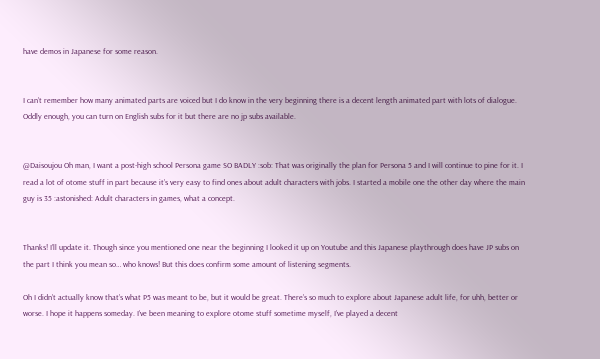have demos in Japanese for some reason.


I can’t remember how many animated parts are voiced but I do know in the very beginning there is a decent length animated part with lots of dialogue. Oddly enough, you can turn on English subs for it but there are no jp subs available.


@Daisoujou Oh man, I want a post-high school Persona game SO BADLY :sob: That was originally the plan for Persona 5 and I will continue to pine for it. I read a lot of otome stuff in part because it’s very easy to find ones about adult characters with jobs. I started a mobile one the other day where the main guy is 35 :astonished: Adult characters in games, what a concept.


Thanks! I’ll update it. Though since you mentioned one near the beginning I looked it up on Youtube and this Japanese playthrough does have JP subs on the part I think you mean so… who knows! But this does confirm some amount of listening segments.

Oh I didn’t actually know that’s what P5 was meant to be, but it would be great. There’s so much to explore about Japanese adult life, for uhh, better or worse. I hope it happens someday. I’ve been meaning to explore otome stuff sometime myself, I’ve played a decent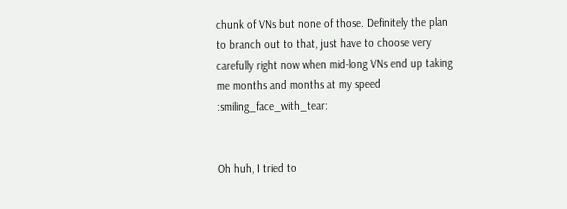chunk of VNs but none of those. Definitely the plan to branch out to that, just have to choose very carefully right now when mid-long VNs end up taking me months and months at my speed :smiling_face_with_tear:


Oh huh, I tried to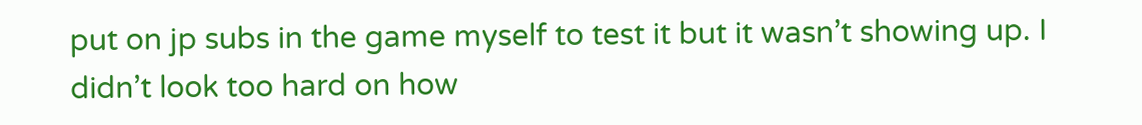put on jp subs in the game myself to test it but it wasn’t showing up. I didn’t look too hard on how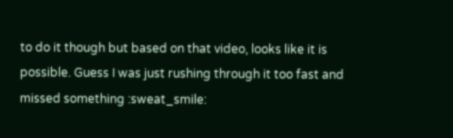to do it though but based on that video, looks like it is possible. Guess I was just rushing through it too fast and missed something :sweat_smile: